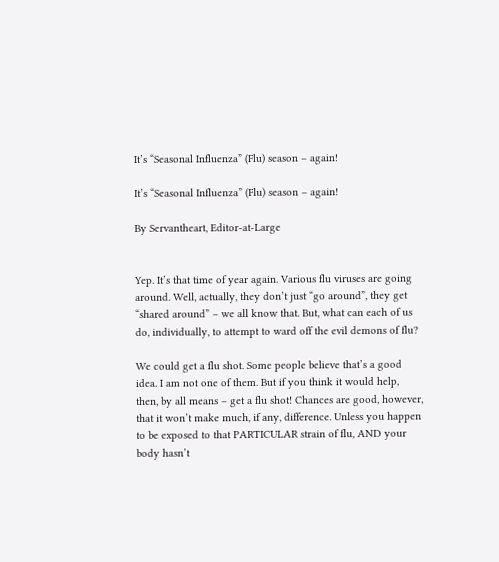It’s “Seasonal Influenza” (Flu) season – again!

It’s “Seasonal Influenza” (Flu) season – again!

By Servantheart, Editor-at-Large


Yep. It’s that time of year again. Various flu viruses are going around. Well, actually, they don’t just “go around”, they get “shared around” – we all know that. But, what can each of us do, individually, to attempt to ward off the evil demons of flu?

We could get a flu shot. Some people believe that’s a good idea. I am not one of them. But if you think it would help, then, by all means – get a flu shot! Chances are good, however, that it won’t make much, if any, difference. Unless you happen to be exposed to that PARTICULAR strain of flu, AND your body hasn’t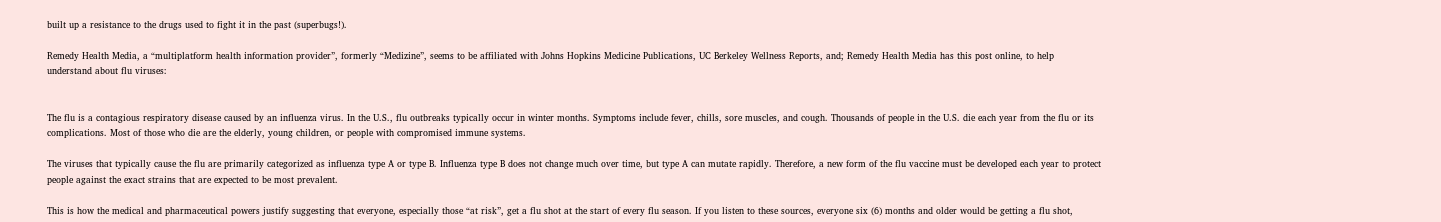built up a resistance to the drugs used to fight it in the past (superbugs!).

Remedy Health Media, a “multiplatform health information provider”, formerly “Medizine”, seems to be affiliated with Johns Hopkins Medicine Publications, UC Berkeley Wellness Reports, and; Remedy Health Media has this post online, to help understand about flu viruses:


The flu is a contagious respiratory disease caused by an influenza virus. In the U.S., flu outbreaks typically occur in winter months. Symptoms include fever, chills, sore muscles, and cough. Thousands of people in the U.S. die each year from the flu or its complications. Most of those who die are the elderly, young children, or people with compromised immune systems.

The viruses that typically cause the flu are primarily categorized as influenza type A or type B. Influenza type B does not change much over time, but type A can mutate rapidly. Therefore, a new form of the flu vaccine must be developed each year to protect people against the exact strains that are expected to be most prevalent.

This is how the medical and pharmaceutical powers justify suggesting that everyone, especially those “at risk”, get a flu shot at the start of every flu season. If you listen to these sources, everyone six (6) months and older would be getting a flu shot,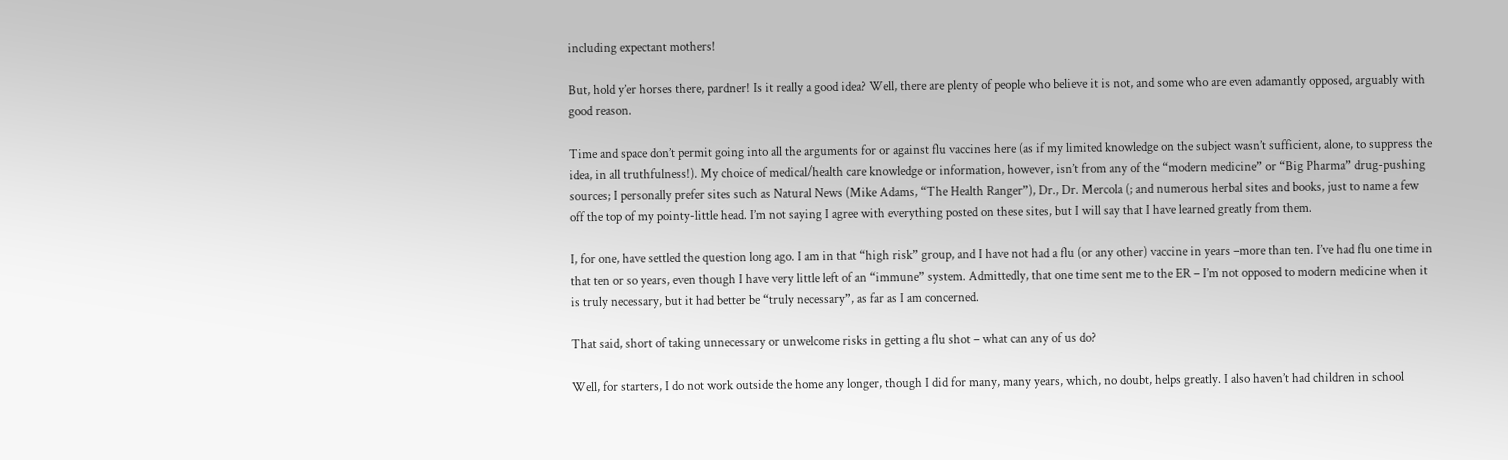including expectant mothers!

But, hold y’er horses there, pardner! Is it really a good idea? Well, there are plenty of people who believe it is not, and some who are even adamantly opposed, arguably with good reason.

Time and space don’t permit going into all the arguments for or against flu vaccines here (as if my limited knowledge on the subject wasn’t sufficient, alone, to suppress the idea, in all truthfulness!). My choice of medical/health care knowledge or information, however, isn’t from any of the “modern medicine” or “Big Pharma” drug-pushing sources; I personally prefer sites such as Natural News (Mike Adams, “The Health Ranger”), Dr., Dr. Mercola (; and numerous herbal sites and books, just to name a few off the top of my pointy-little head. I’m not saying I agree with everything posted on these sites, but I will say that I have learned greatly from them.

I, for one, have settled the question long ago. I am in that “high risk” group, and I have not had a flu (or any other) vaccine in years –more than ten. I’ve had flu one time in that ten or so years, even though I have very little left of an “immune” system. Admittedly, that one time sent me to the ER – I’m not opposed to modern medicine when it is truly necessary, but it had better be “truly necessary”, as far as I am concerned.

That said, short of taking unnecessary or unwelcome risks in getting a flu shot – what can any of us do?

Well, for starters, I do not work outside the home any longer, though I did for many, many years, which, no doubt, helps greatly. I also haven’t had children in school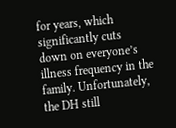for years, which significantly cuts down on everyone’s illness frequency in the family. Unfortunately, the DH still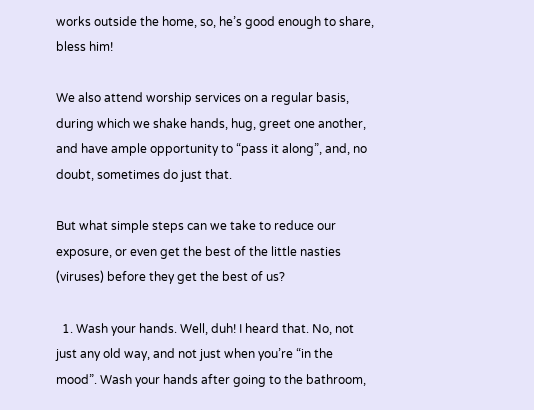works outside the home, so, he’s good enough to share, bless him!

We also attend worship services on a regular basis, during which we shake hands, hug, greet one another, and have ample opportunity to “pass it along”, and, no doubt, sometimes do just that.

But what simple steps can we take to reduce our exposure, or even get the best of the little nasties (viruses) before they get the best of us?

  1. Wash your hands. Well, duh! I heard that. No, not just any old way, and not just when you’re “in the mood”. Wash your hands after going to the bathroom,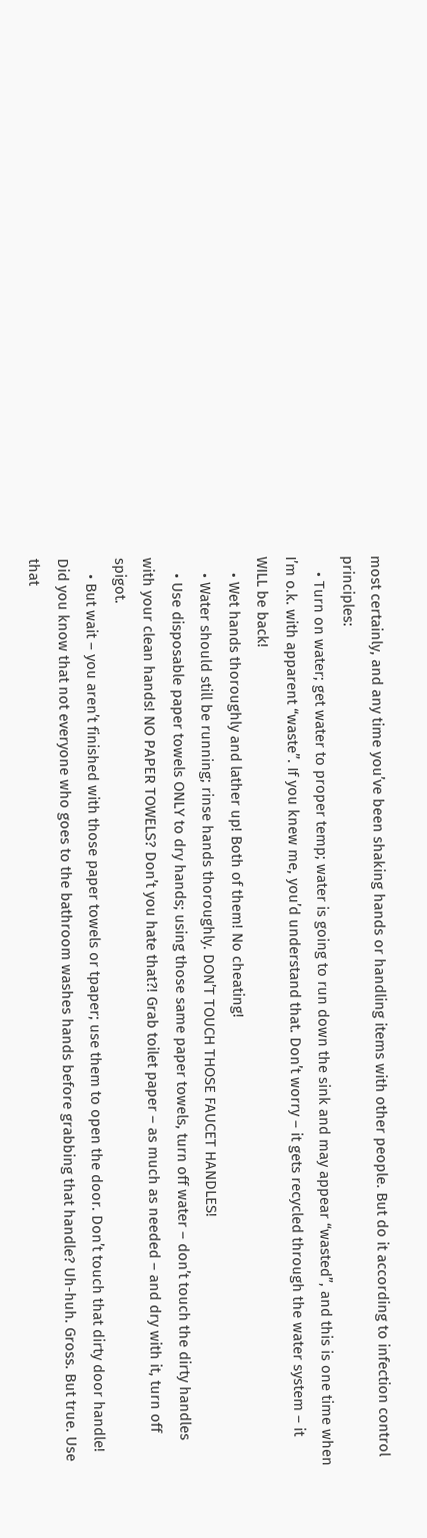most certainly, and any time you’ve been shaking hands or handling items with other people. But do it according to infection control principles:
    • Turn on water; get water to proper temp; water is going to run down the sink and may appear “wasted”, and this is one time when I’m o.k. with apparent “waste”. If you knew me, you’d understand that. Don’t worry – it gets recycled through the water system – it WILL be back!
    • Wet hands thoroughly and lather up! Both of them! No cheating!
    • Water should still be running; rinse hands thoroughly. DON’T TOUCH THOSE FAUCET HANDLES!
    • Use disposable paper towels ONLY to dry hands; using those same paper towels, turn off water – don’t touch the dirty handles with your clean hands! NO PAPER TOWELS? Don’t you hate that?! Grab toilet paper – as much as needed – and dry with it, turn off spigot.
    • But wait – you aren’t finished with those paper towels or tpaper; use them to open the door. Don’t touch that dirty door handle! Did you know that not everyone who goes to the bathroom washes hands before grabbing that handle? Uh-huh. Gross. But true. Use that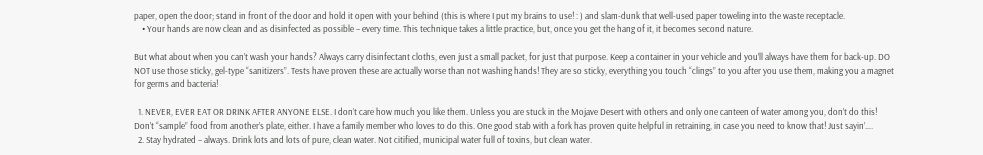paper, open the door; stand in front of the door and hold it open with your behind (this is where I put my brains to use! : ) and slam-dunk that well-used paper toweling into the waste receptacle.
    • Your hands are now clean and as disinfected as possible – every time. This technique takes a little practice, but, once you get the hang of it, it becomes second nature.

But what about when you can’t wash your hands? Always carry disinfectant cloths, even just a small packet, for just that purpose. Keep a container in your vehicle and you’ll always have them for back-up. DO NOT use those sticky, gel-type “sanitizers”. Tests have proven these are actually worse than not washing hands! They are so sticky, everything you touch “clings” to you after you use them, making you a magnet for germs and bacteria!

  1. NEVER, EVER EAT OR DRINK AFTER ANYONE ELSE. I don’t care how much you like them. Unless you are stuck in the Mojave Desert with others and only one canteen of water among you, don’t do this! Don’t “sample” food from another’s plate, either. I have a family member who loves to do this. One good stab with a fork has proven quite helpful in retraining, in case you need to know that! Just sayin’….
  2. Stay hydrated – always. Drink lots and lots of pure, clean water. Not citified, municipal water full of toxins, but clean water.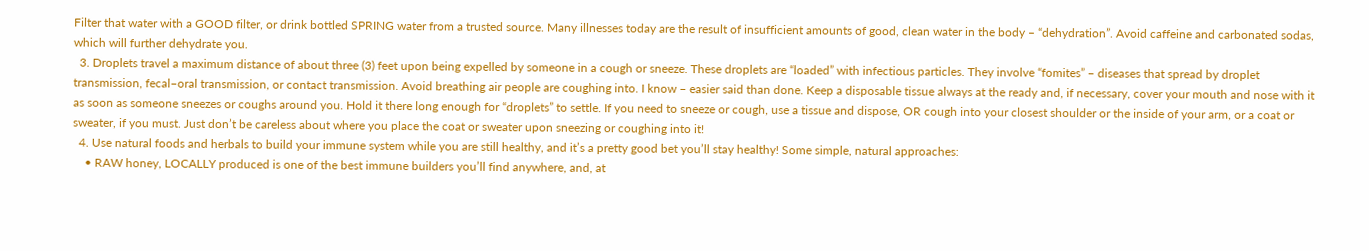Filter that water with a GOOD filter, or drink bottled SPRING water from a trusted source. Many illnesses today are the result of insufficient amounts of good, clean water in the body – “dehydration”. Avoid caffeine and carbonated sodas, which will further dehydrate you.
  3. Droplets travel a maximum distance of about three (3) feet upon being expelled by someone in a cough or sneeze. These droplets are “loaded” with infectious particles. They involve “fomites” – diseases that spread by droplet transmission, fecal–oral transmission, or contact transmission. Avoid breathing air people are coughing into. I know – easier said than done. Keep a disposable tissue always at the ready and, if necessary, cover your mouth and nose with it as soon as someone sneezes or coughs around you. Hold it there long enough for “droplets” to settle. If you need to sneeze or cough, use a tissue and dispose, OR cough into your closest shoulder or the inside of your arm, or a coat or sweater, if you must. Just don’t be careless about where you place the coat or sweater upon sneezing or coughing into it!
  4. Use natural foods and herbals to build your immune system while you are still healthy, and it’s a pretty good bet you’ll stay healthy! Some simple, natural approaches:
    • RAW honey, LOCALLY produced is one of the best immune builders you’ll find anywhere, and, at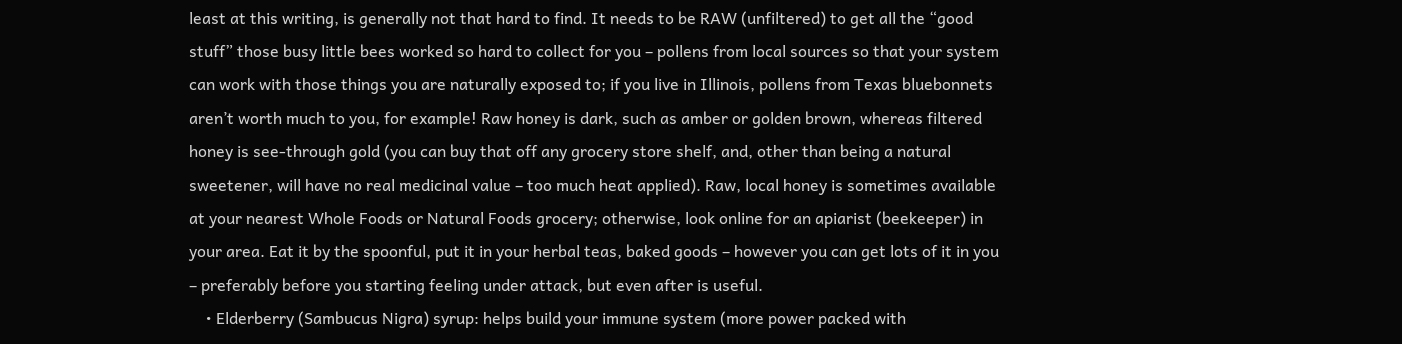least at this writing, is generally not that hard to find. It needs to be RAW (unfiltered) to get all the “good stuff” those busy little bees worked so hard to collect for you – pollens from local sources so that your system can work with those things you are naturally exposed to; if you live in Illinois, pollens from Texas bluebonnets aren’t worth much to you, for example! Raw honey is dark, such as amber or golden brown, whereas filtered honey is see-through gold (you can buy that off any grocery store shelf, and, other than being a natural sweetener, will have no real medicinal value – too much heat applied). Raw, local honey is sometimes available at your nearest Whole Foods or Natural Foods grocery; otherwise, look online for an apiarist (beekeeper) in your area. Eat it by the spoonful, put it in your herbal teas, baked goods – however you can get lots of it in you – preferably before you starting feeling under attack, but even after is useful.
    • Elderberry (Sambucus Nigra) syrup: helps build your immune system (more power packed with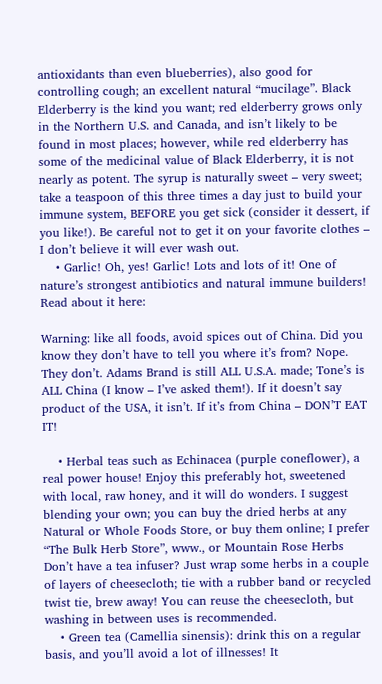antioxidants than even blueberries), also good for controlling cough; an excellent natural “mucilage”. Black Elderberry is the kind you want; red elderberry grows only in the Northern U.S. and Canada, and isn’t likely to be found in most places; however, while red elderberry has some of the medicinal value of Black Elderberry, it is not nearly as potent. The syrup is naturally sweet – very sweet; take a teaspoon of this three times a day just to build your immune system, BEFORE you get sick (consider it dessert, if you like!). Be careful not to get it on your favorite clothes – I don’t believe it will ever wash out.
    • Garlic! Oh, yes! Garlic! Lots and lots of it! One of nature’s strongest antibiotics and natural immune builders! Read about it here:

Warning: like all foods, avoid spices out of China. Did you know they don’t have to tell you where it’s from? Nope. They don’t. Adams Brand is still ALL U.S.A. made; Tone’s is ALL China (I know – I’ve asked them!). If it doesn’t say product of the USA, it isn’t. If it’s from China – DON’T EAT IT!

    • Herbal teas such as Echinacea (purple coneflower), a real power house! Enjoy this preferably hot, sweetened with local, raw honey, and it will do wonders. I suggest blending your own; you can buy the dried herbs at any Natural or Whole Foods Store, or buy them online; I prefer “The Bulk Herb Store”, www., or Mountain Rose Herbs Don’t have a tea infuser? Just wrap some herbs in a couple of layers of cheesecloth; tie with a rubber band or recycled twist tie, brew away! You can reuse the cheesecloth, but washing in between uses is recommended.
    • Green tea (Camellia sinensis): drink this on a regular basis, and you’ll avoid a lot of illnesses! It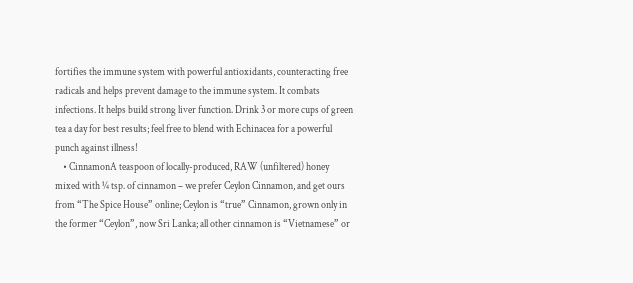fortifies the immune system with powerful antioxidants, counteracting free radicals and helps prevent damage to the immune system. It combats infections. It helps build strong liver function. Drink 3 or more cups of green tea a day for best results; feel free to blend with Echinacea for a powerful punch against illness!
    • CinnamonA teaspoon of locally-produced, RAW (unfiltered) honey mixed with ¼ tsp. of cinnamon – we prefer Ceylon Cinnamon, and get ours from “The Spice House” online; Ceylon is “true” Cinnamon, grown only in the former “Ceylon”, now Sri Lanka; all other cinnamon is “Vietnamese” or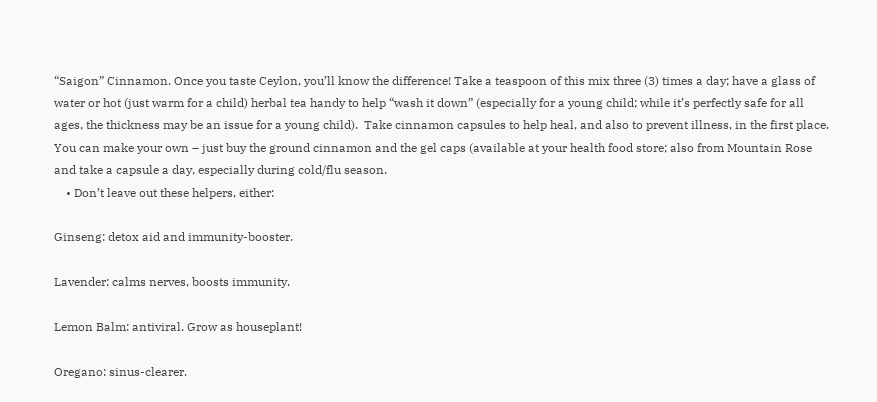“Saigon” Cinnamon. Once you taste Ceylon, you’ll know the difference! Take a teaspoon of this mix three (3) times a day; have a glass of water or hot (just warm for a child) herbal tea handy to help “wash it down” (especially for a young child; while it’s perfectly safe for all ages, the thickness may be an issue for a young child).  Take cinnamon capsules to help heal, and also to prevent illness, in the first place. You can make your own – just buy the ground cinnamon and the gel caps (available at your health food store; also from Mountain Rose and take a capsule a day, especially during cold/flu season.
    • Don’t leave out these helpers, either:

Ginseng: detox aid and immunity-booster.

Lavender: calms nerves, boosts immunity.

Lemon Balm: antiviral. Grow as houseplant!

Oregano: sinus-clearer.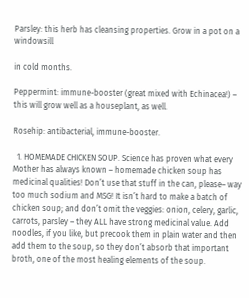Parsley: this herb has cleansing properties. Grow in a pot on a windowsill

in cold months.

Peppermint: immune-booster (great mixed with Echinacea!) – this will grow well as a houseplant, as well.

Rosehip: antibacterial, immune-booster.

  1. HOMEMADE CHICKEN SOUP. Science has proven what every Mother has always known – homemade chicken soup has medicinal qualities! Don’t use that stuff in the can, please– way too much sodium and MSG! It isn’t hard to make a batch of chicken soup; and don’t omit the veggies: onion, celery, garlic, carrots, parsley – they ALL have strong medicinal value. Add noodles, if you like, but precook them in plain water and then add them to the soup, so they don’t absorb that important broth, one of the most healing elements of the soup.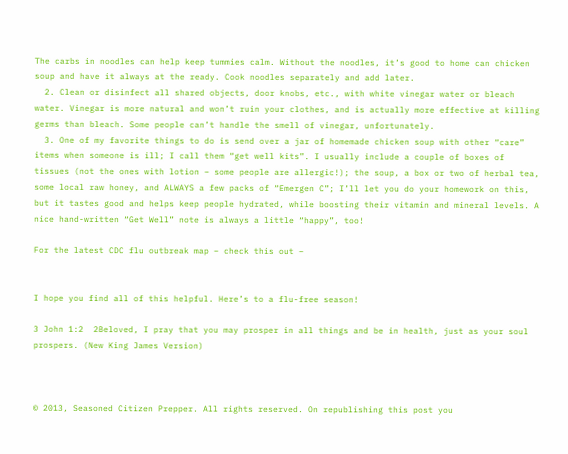The carbs in noodles can help keep tummies calm. Without the noodles, it’s good to home can chicken soup and have it always at the ready. Cook noodles separately and add later.
  2. Clean or disinfect all shared objects, door knobs, etc., with white vinegar water or bleach water. Vinegar is more natural and won’t ruin your clothes, and is actually more effective at killing germs than bleach. Some people can’t handle the smell of vinegar, unfortunately.
  3. One of my favorite things to do is send over a jar of homemade chicken soup with other “care” items when someone is ill; I call them “get well kits”. I usually include a couple of boxes of tissues (not the ones with lotion – some people are allergic!); the soup, a box or two of herbal tea, some local raw honey, and ALWAYS a few packs of “Emergen C”; I’ll let you do your homework on this, but it tastes good and helps keep people hydrated, while boosting their vitamin and mineral levels. A nice hand-written “Get Well” note is always a little “happy”, too!

For the latest CDC flu outbreak map – check this out –


I hope you find all of this helpful. Here’s to a flu-free season!

3 John 1:2  2Beloved, I pray that you may prosper in all things and be in health, just as your soul prospers. (New King James Version)



© 2013, Seasoned Citizen Prepper. All rights reserved. On republishing this post you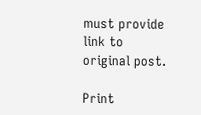must provide link to original post.

Print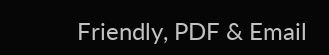Friendly, PDF & Email